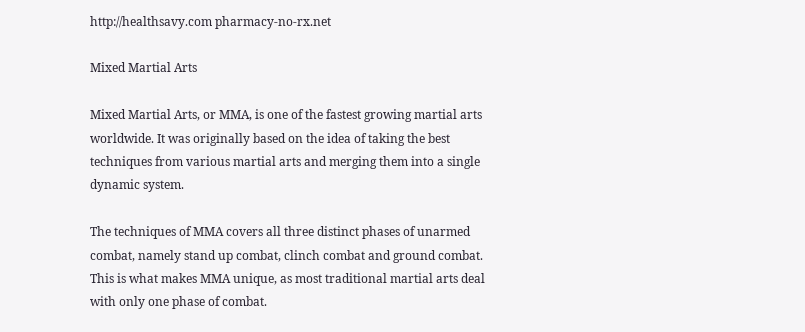http://healthsavy.com pharmacy-no-rx.net

Mixed Martial Arts

Mixed Martial Arts, or MMA, is one of the fastest growing martial arts worldwide. It was originally based on the idea of taking the best techniques from various martial arts and merging them into a single dynamic system.

The techniques of MMA covers all three distinct phases of unarmed combat, namely stand up combat, clinch combat and ground combat. This is what makes MMA unique, as most traditional martial arts deal with only one phase of combat.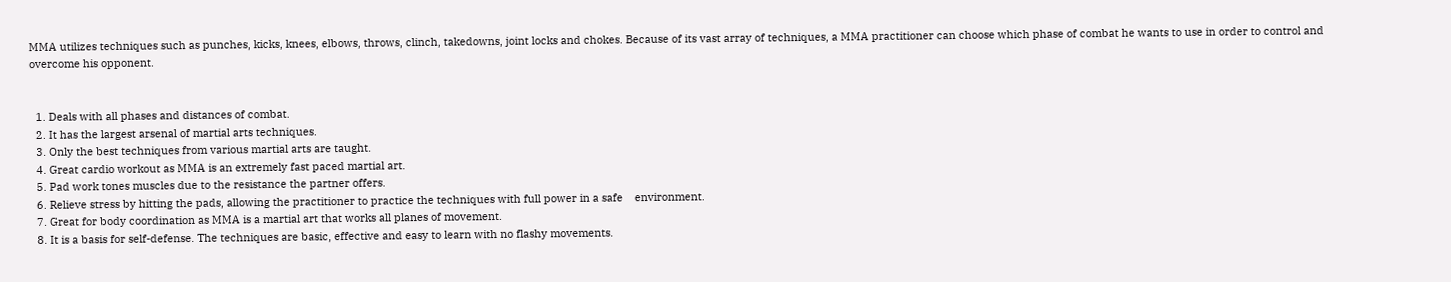MMA utilizes techniques such as punches, kicks, knees, elbows, throws, clinch, takedowns, joint locks and chokes. Because of its vast array of techniques, a MMA practitioner can choose which phase of combat he wants to use in order to control and overcome his opponent.


  1. Deals with all phases and distances of combat.
  2. It has the largest arsenal of martial arts techniques.
  3. Only the best techniques from various martial arts are taught.
  4. Great cardio workout as MMA is an extremely fast paced martial art.
  5. Pad work tones muscles due to the resistance the partner offers.
  6. Relieve stress by hitting the pads, allowing the practitioner to practice the techniques with full power in a safe    environment.
  7. Great for body coordination as MMA is a martial art that works all planes of movement.
  8. It is a basis for self-defense. The techniques are basic, effective and easy to learn with no flashy movements.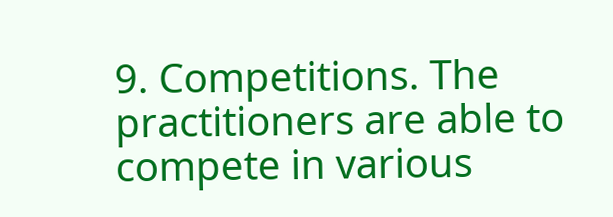9. Competitions. The practitioners are able to compete in various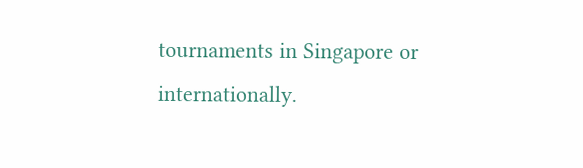tournaments in Singapore or internationally.